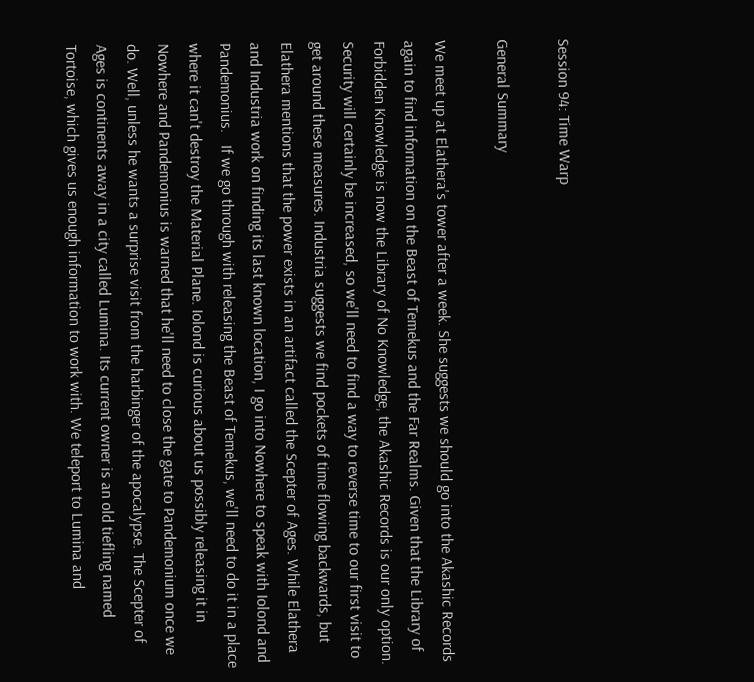Session 94: Time Warp

General Summary

We meet up at Elathera's tower after a week. She suggests we should go into the Akashic Records again to find information on the Beast of Temekus and the Far Realms. Given that the Library of Forbidden Knowledge is now the Library of No Knowledge, the Akashic Records is our only option. Security will certainly be increased, so we'll need to find a way to reverse time to our first visit to get around these measures. Industria suggests we find pockets of time flowing backwards, but Elathera mentions that the power exists in an artifact called the Scepter of Ages. While Elathera and Industria work on finding its last known location, I go into Nowhere to speak with Iolond and Pandemonius.   If we go through with releasing the Beast of Temekus, we'll need to do it in a place where it can't destroy the Material Plane. Iolond is curious about us possibly releasing it in Nowhere and Pandemonius is warned that he'll need to close the gate to Pandemonium once we do. Well, unless he wants a surprise visit from the harbinger of the apocalypse. The Scepter of Ages is continents away in a city called Lumina. Its current owner is an old tiefling named Tortoise, which gives us enough information to work with. We teleport to Lumina and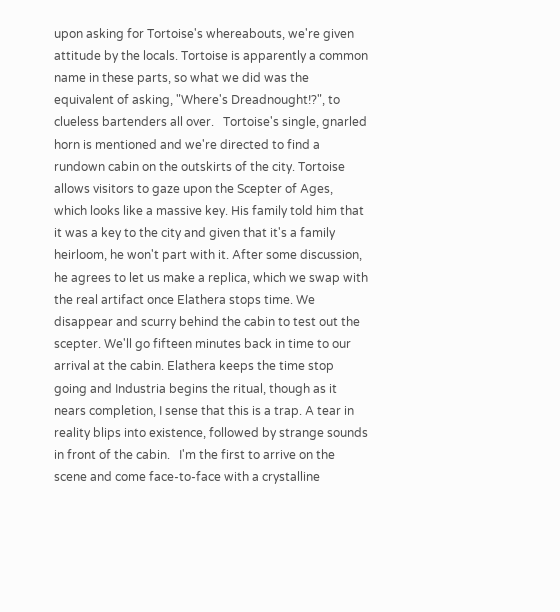upon asking for Tortoise's whereabouts, we're given attitude by the locals. Tortoise is apparently a common name in these parts, so what we did was the equivalent of asking, "Where's Dreadnought!?", to clueless bartenders all over.   Tortoise's single, gnarled horn is mentioned and we're directed to find a rundown cabin on the outskirts of the city. Tortoise allows visitors to gaze upon the Scepter of Ages, which looks like a massive key. His family told him that it was a key to the city and given that it's a family heirloom, he won't part with it. After some discussion, he agrees to let us make a replica, which we swap with the real artifact once Elathera stops time. We disappear and scurry behind the cabin to test out the scepter. We'll go fifteen minutes back in time to our arrival at the cabin. Elathera keeps the time stop going and Industria begins the ritual, though as it nears completion, I sense that this is a trap. A tear in reality blips into existence, followed by strange sounds in front of the cabin.   I'm the first to arrive on the scene and come face-to-face with a crystalline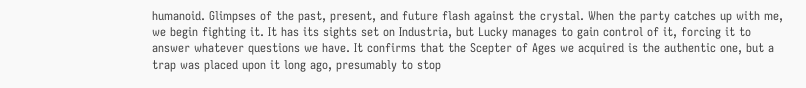humanoid. Glimpses of the past, present, and future flash against the crystal. When the party catches up with me, we begin fighting it. It has its sights set on Industria, but Lucky manages to gain control of it, forcing it to answer whatever questions we have. It confirms that the Scepter of Ages we acquired is the authentic one, but a trap was placed upon it long ago, presumably to stop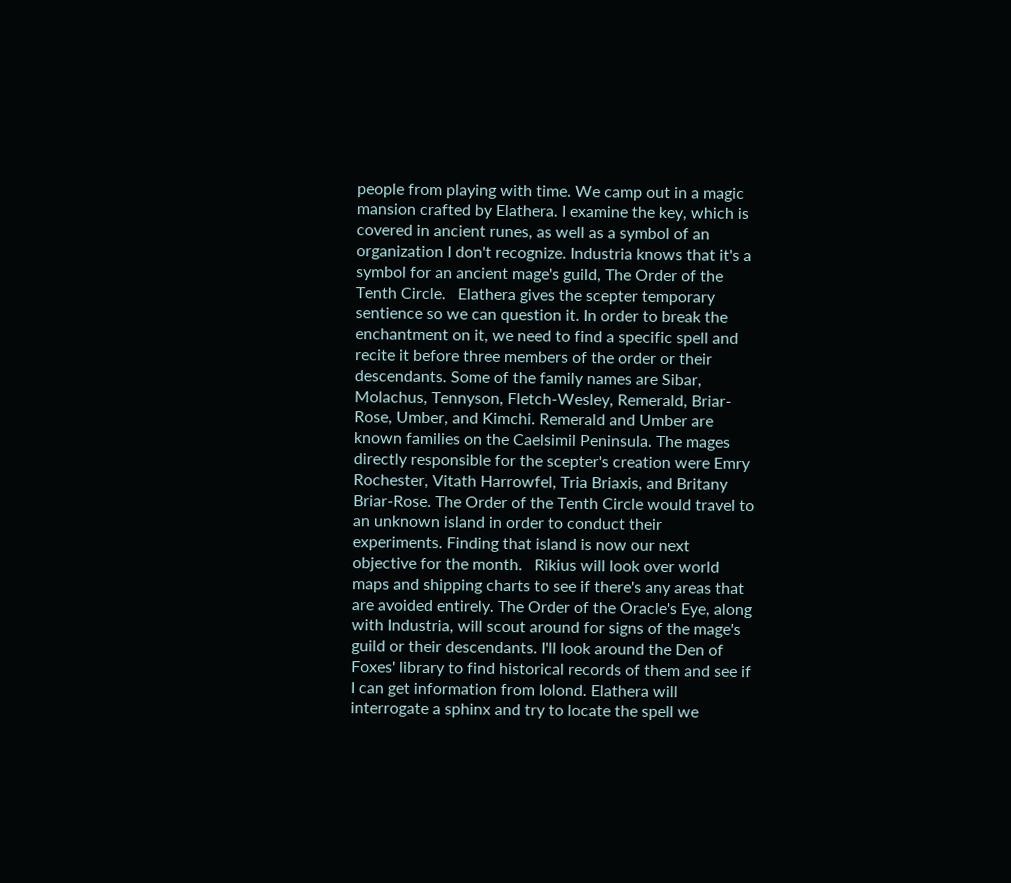people from playing with time. We camp out in a magic mansion crafted by Elathera. I examine the key, which is covered in ancient runes, as well as a symbol of an organization I don't recognize. Industria knows that it's a symbol for an ancient mage's guild, The Order of the Tenth Circle.   Elathera gives the scepter temporary sentience so we can question it. In order to break the enchantment on it, we need to find a specific spell and recite it before three members of the order or their descendants. Some of the family names are Sibar, Molachus, Tennyson, Fletch-Wesley, Remerald, Briar-Rose, Umber, and Kimchi. Remerald and Umber are known families on the Caelsimil Peninsula. The mages directly responsible for the scepter's creation were Emry Rochester, Vitath Harrowfel, Tria Briaxis, and Britany Briar-Rose. The Order of the Tenth Circle would travel to an unknown island in order to conduct their experiments. Finding that island is now our next objective for the month.   Rikius will look over world maps and shipping charts to see if there's any areas that are avoided entirely. The Order of the Oracle's Eye, along with Industria, will scout around for signs of the mage's guild or their descendants. I'll look around the Den of Foxes' library to find historical records of them and see if I can get information from Iolond. Elathera will interrogate a sphinx and try to locate the spell we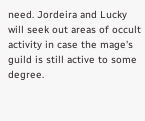need. Jordeira and Lucky will seek out areas of occult activity in case the mage's guild is still active to some degree.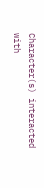Character(s) interacted with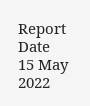Report Date
15 May 2022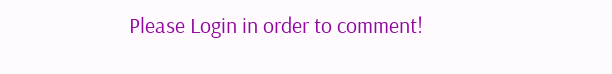Please Login in order to comment!